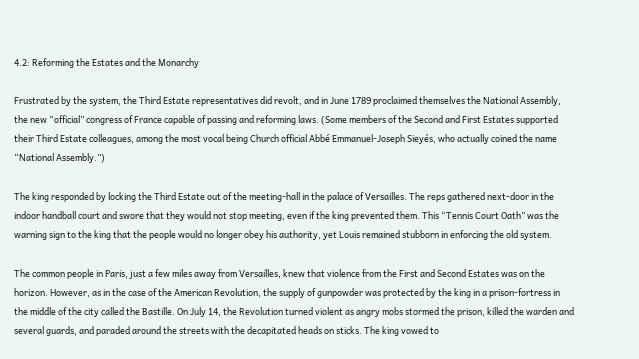4.2: Reforming the Estates and the Monarchy

Frustrated by the system, the Third Estate representatives did revolt, and in June 1789 proclaimed themselves the National Assembly, the new “official” congress of France capable of passing and reforming laws. (Some members of the Second and First Estates supported their Third Estate colleagues, among the most vocal being Church official Abbé Emmanuel-Joseph Sieyés, who actually coined the name “National Assembly.”)

The king responded by locking the Third Estate out of the meeting-hall in the palace of Versailles. The reps gathered next-door in the indoor handball court and swore that they would not stop meeting, even if the king prevented them. This “Tennis Court Oath” was the warning sign to the king that the people would no longer obey his authority, yet Louis remained stubborn in enforcing the old system.

The common people in Paris, just a few miles away from Versailles, knew that violence from the First and Second Estates was on the horizon. However, as in the case of the American Revolution, the supply of gunpowder was protected by the king in a prison-fortress in the middle of the city called the Bastille. On July 14, the Revolution turned violent as angry mobs stormed the prison, killed the warden and several guards, and paraded around the streets with the decapitated heads on sticks. The king vowed to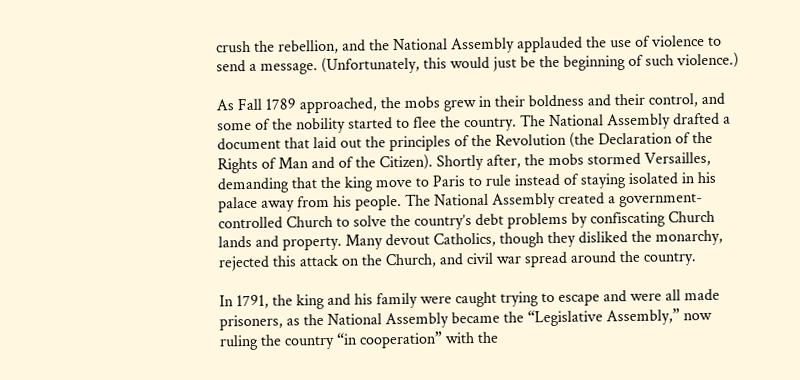crush the rebellion, and the National Assembly applauded the use of violence to send a message. (Unfortunately, this would just be the beginning of such violence.)

As Fall 1789 approached, the mobs grew in their boldness and their control, and some of the nobility started to flee the country. The National Assembly drafted a document that laid out the principles of the Revolution (the Declaration of the Rights of Man and of the Citizen). Shortly after, the mobs stormed Versailles, demanding that the king move to Paris to rule instead of staying isolated in his palace away from his people. The National Assembly created a government-controlled Church to solve the country’s debt problems by confiscating Church lands and property. Many devout Catholics, though they disliked the monarchy, rejected this attack on the Church, and civil war spread around the country.

In 1791, the king and his family were caught trying to escape and were all made prisoners, as the National Assembly became the “Legislative Assembly,” now ruling the country “in cooperation” with the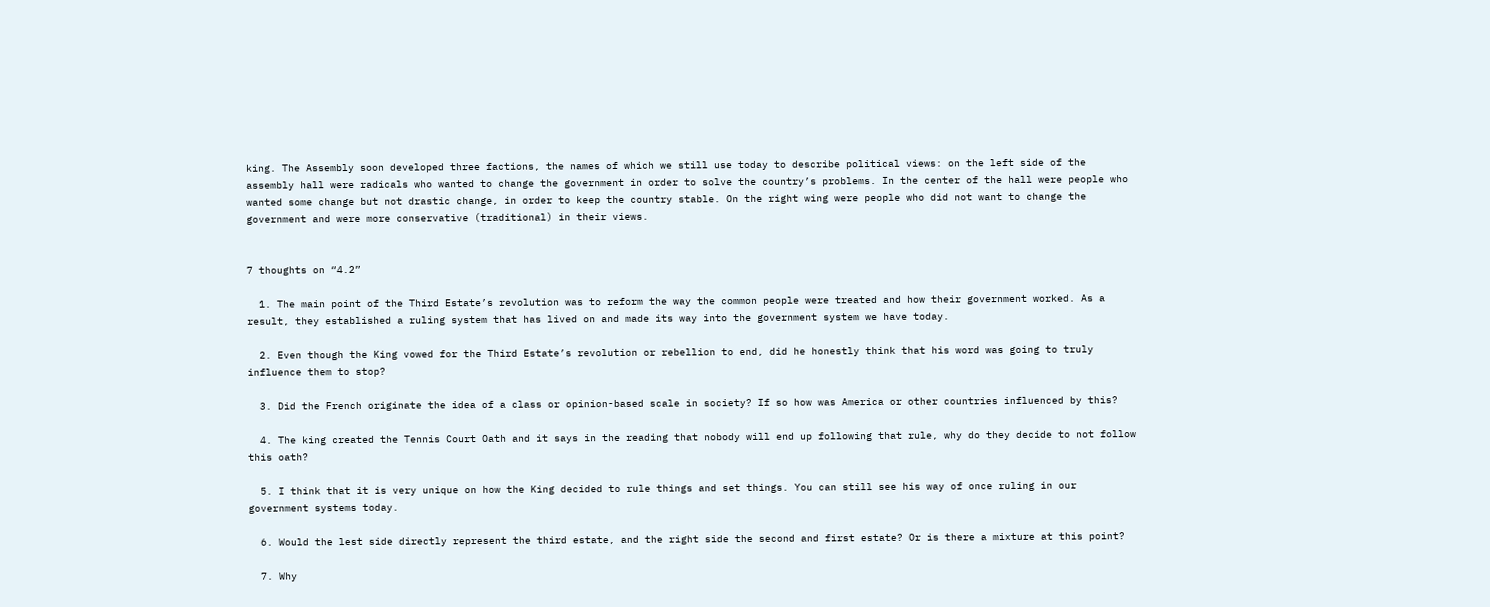king. The Assembly soon developed three factions, the names of which we still use today to describe political views: on the left side of the assembly hall were radicals who wanted to change the government in order to solve the country’s problems. In the center of the hall were people who wanted some change but not drastic change, in order to keep the country stable. On the right wing were people who did not want to change the government and were more conservative (traditional) in their views.


7 thoughts on “4.2”

  1. The main point of the Third Estate’s revolution was to reform the way the common people were treated and how their government worked. As a result, they established a ruling system that has lived on and made its way into the government system we have today.

  2. Even though the King vowed for the Third Estate’s revolution or rebellion to end, did he honestly think that his word was going to truly influence them to stop?

  3. Did the French originate the idea of a class or opinion-based scale in society? If so how was America or other countries influenced by this?

  4. The king created the Tennis Court Oath and it says in the reading that nobody will end up following that rule, why do they decide to not follow this oath?

  5. I think that it is very unique on how the King decided to rule things and set things. You can still see his way of once ruling in our government systems today.

  6. Would the lest side directly represent the third estate, and the right side the second and first estate? Or is there a mixture at this point?

  7. Why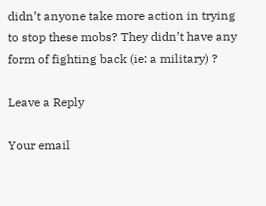didn’t anyone take more action in trying to stop these mobs? They didn’t have any form of fighting back (ie: a military) ?

Leave a Reply

Your email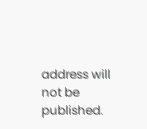address will not be published.